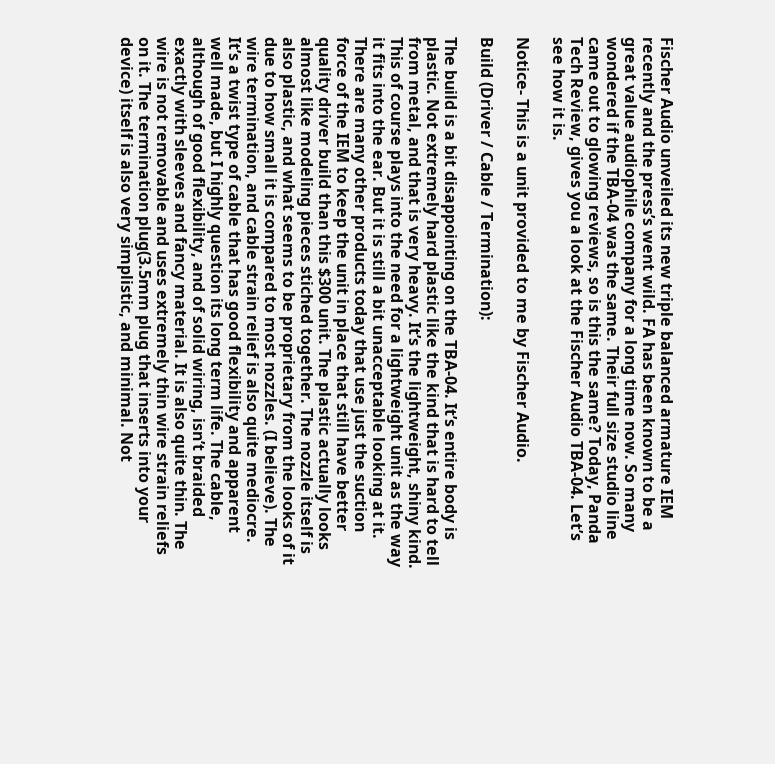Fischer Audio unveiled its new triple balanced armature IEM recently and the press’s went wild. FA has been known to be a great value audiophile company for a long time now. So many wondered if the TBA-04 was the same. Their full size studio line came out to glowing reviews, so is this the same? Today, Panda Tech Review, gives you a look at the Fischer Audio TBA-04. Let’s see how it is.

Notice- This is a unit provided to me by Fischer Audio.

Build (Driver / Cable / Termination):

The build is a bit disappointing on the TBA-04. It’s entire body is plastic. Not extremely hard plastic like the kind that is hard to tell from metal, and that is very heavy. It’s the lightweight, shiny kind. This of course plays into the need for a lightweight unit as the way it fits into the ear. But it is still a bit unacceptable looking at it. There are many other products today that use just the suction force of the IEM to keep the unit in place that still have better quality driver build than this $300 unit. The plastic actually looks almost like modeling pieces stiched together. The nozzle itself is also plastic, and what seems to be proprietary from the looks of it due to how small it is compared to most nozzles. (I believe). The wire termination, and cable strain relief is also quite mediocre. It’s a twist type of cable that has good flexibility and apparent well made, but I highly question its long term life. The cable, although of good flexibility, and of solid wiring, isn’t braided exactly with sleeves and fancy material. It is also quite thin. The wire is not removable and uses extremely thin wire strain reliefs on it. The termination plug(3.5mm plug that inserts into your device) itself is also very simplistic, and minimal. Not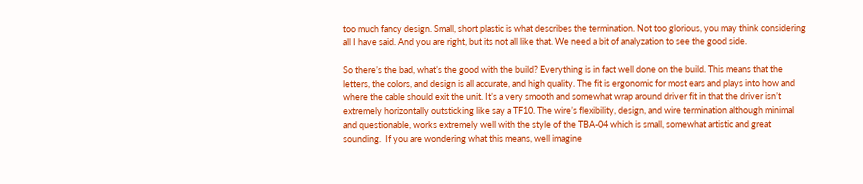too much fancy design. Small, short plastic is what describes the termination. Not too glorious, you may think considering all I have said. And you are right, but its not all like that. We need a bit of analyzation to see the good side.

So there’s the bad, what’s the good with the build? Everything is in fact well done on the build. This means that the letters, the colors, and design is all accurate, and high quality. The fit is ergonomic for most ears and plays into how and where the cable should exit the unit. It’s a very smooth and somewhat wrap around driver fit in that the driver isn’t extremely horizontally outsticking like say a TF10. The wire’s flexibility, design, and wire termination although minimal and questionable, works extremely well with the style of the TBA-04 which is small, somewhat artistic and great sounding.  If you are wondering what this means, well imagine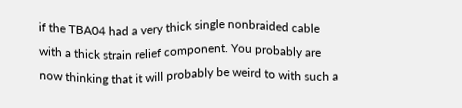if the TBA04 had a very thick single nonbraided cable with a thick strain relief component. You probably are now thinking that it will probably be weird to with such a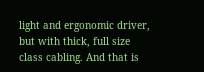light and ergonomic driver, but with thick, full size class cabling. And that is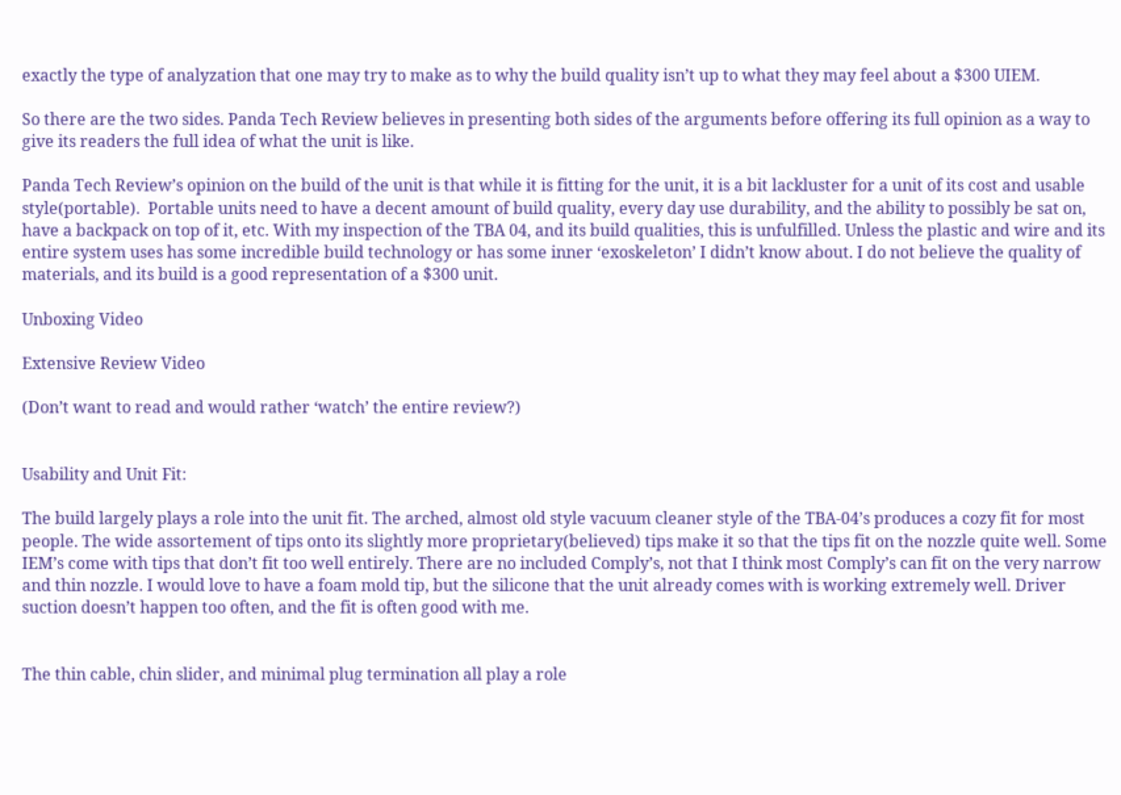exactly the type of analyzation that one may try to make as to why the build quality isn’t up to what they may feel about a $300 UIEM.

So there are the two sides. Panda Tech Review believes in presenting both sides of the arguments before offering its full opinion as a way to give its readers the full idea of what the unit is like.

Panda Tech Review’s opinion on the build of the unit is that while it is fitting for the unit, it is a bit lackluster for a unit of its cost and usable style(portable).  Portable units need to have a decent amount of build quality, every day use durability, and the ability to possibly be sat on, have a backpack on top of it, etc. With my inspection of the TBA 04, and its build qualities, this is unfulfilled. Unless the plastic and wire and its entire system uses has some incredible build technology or has some inner ‘exoskeleton’ I didn’t know about. I do not believe the quality of materials, and its build is a good representation of a $300 unit.

Unboxing Video

Extensive Review Video

(Don’t want to read and would rather ‘watch’ the entire review?)


Usability and Unit Fit:

The build largely plays a role into the unit fit. The arched, almost old style vacuum cleaner style of the TBA-04’s produces a cozy fit for most people. The wide assortement of tips onto its slightly more proprietary(believed) tips make it so that the tips fit on the nozzle quite well. Some IEM’s come with tips that don’t fit too well entirely. There are no included Comply’s, not that I think most Comply’s can fit on the very narrow and thin nozzle. I would love to have a foam mold tip, but the silicone that the unit already comes with is working extremely well. Driver suction doesn’t happen too often, and the fit is often good with me.


The thin cable, chin slider, and minimal plug termination all play a role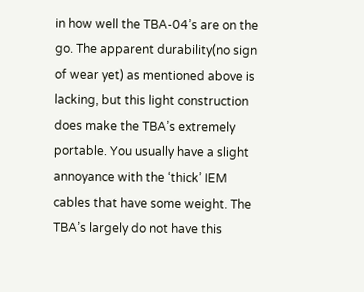in how well the TBA-04’s are on the go. The apparent durability(no sign of wear yet) as mentioned above is lacking, but this light construction does make the TBA’s extremely portable. You usually have a slight annoyance with the ‘thick’ IEM cables that have some weight. The TBA’s largely do not have this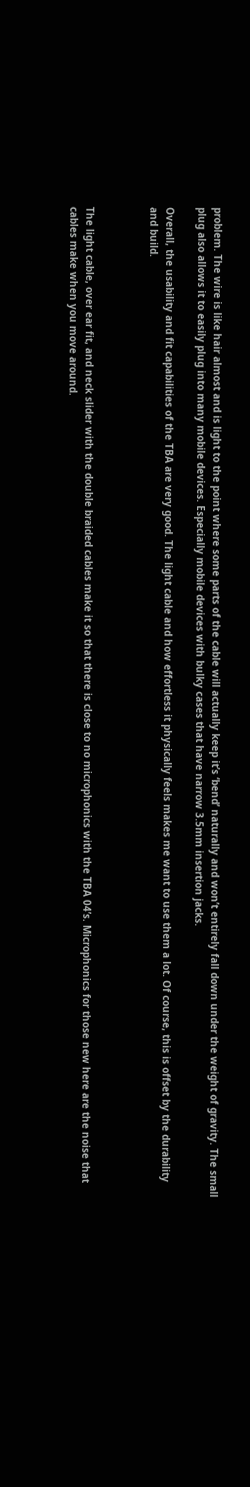problem. The wire is like hair almost and is light to the point where some parts of the cable will actually keep it’s ‘bend’ naturally and won’t entirely fall down under the weight of gravity. The small plug also allows it to easily plug into many mobile devices. Especially mobile devices with bulky cases that have narrow 3.5mm insertion jacks.

Overall, the usability and fit capabilities of the TBA are very good. The light cable and how effortless it physically feels makes me want to use them a lot. Of course, this is offset by the durability and build.



The light cable, over ear fit, and neck slider with the double braided cables make it so that there is close to no microphonics with the TBA 04’s. Microphonics for those new here are the noise that cables make when you move around.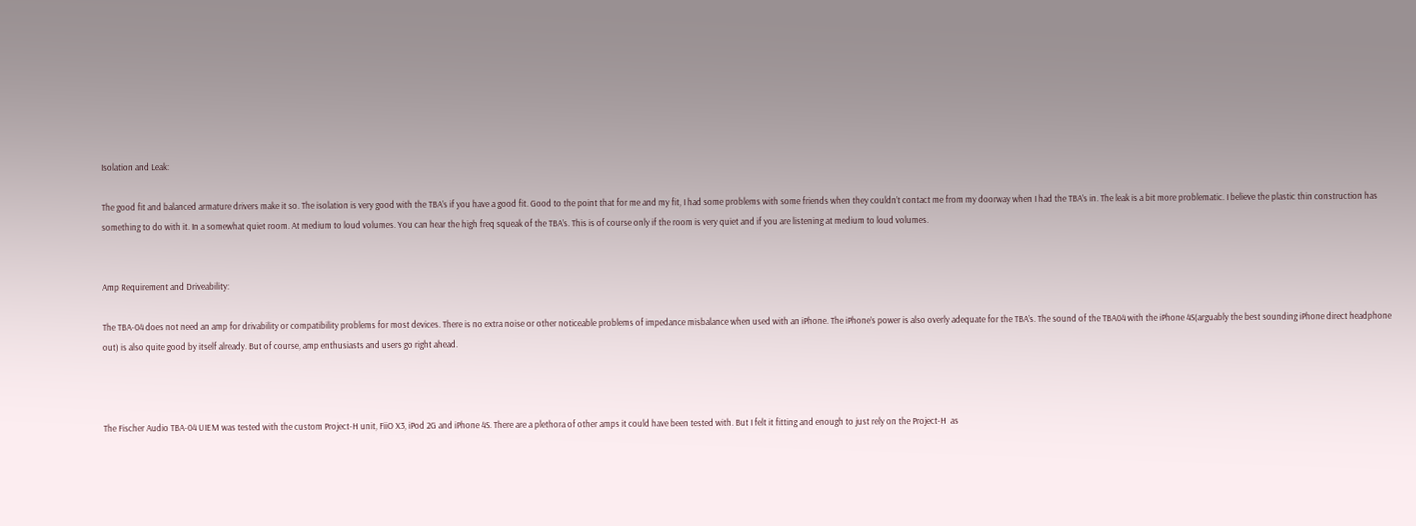Isolation and Leak:

The good fit and balanced armature drivers make it so. The isolation is very good with the TBA’s if you have a good fit. Good to the point that for me and my fit, I had some problems with some friends when they couldn’t contact me from my doorway when I had the TBA’s in. The leak is a bit more problematic. I believe the plastic thin construction has something to do with it. In a somewhat quiet room. At medium to loud volumes. You can hear the high freq squeak of the TBA’s. This is of course only if the room is very quiet and if you are listening at medium to loud volumes.


Amp Requirement and Driveability:

The TBA-04 does not need an amp for drivability or compatibility problems for most devices. There is no extra noise or other noticeable problems of impedance misbalance when used with an iPhone. The iPhone’s power is also overly adequate for the TBA’s. The sound of the TBA04 with the iPhone 4S(arguably the best sounding iPhone direct headphone out) is also quite good by itself already. But of course, amp enthusiasts and users go right ahead.



The Fischer Audio TBA-04 UIEM was tested with the custom Project-H unit, FiiO X3, iPod 2G and iPhone 4S. There are a plethora of other amps it could have been tested with. But I felt it fitting and enough to just rely on the Project-H  as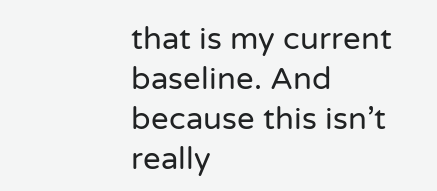that is my current baseline. And because this isn’t really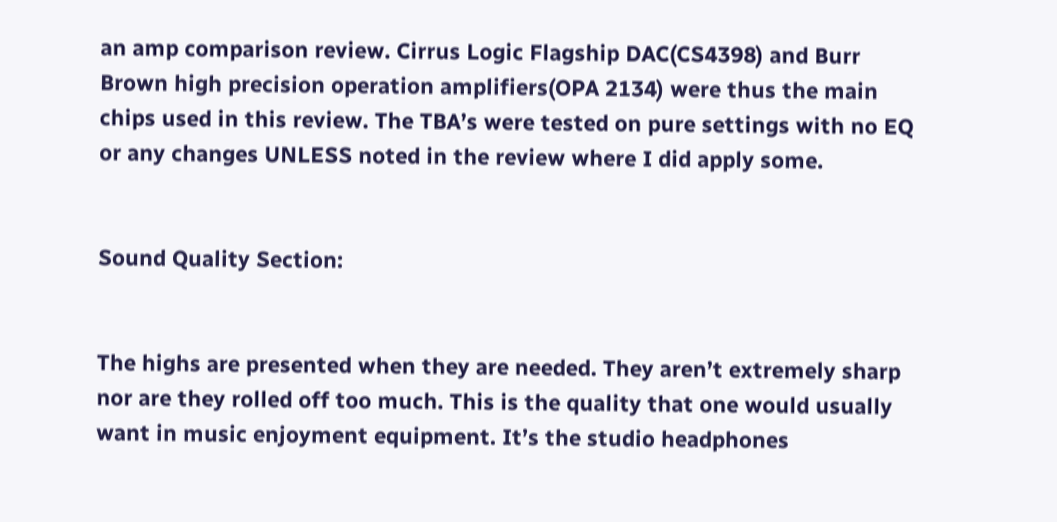an amp comparison review. Cirrus Logic Flagship DAC(CS4398) and Burr Brown high precision operation amplifiers(OPA 2134) were thus the main chips used in this review. The TBA’s were tested on pure settings with no EQ or any changes UNLESS noted in the review where I did apply some.


Sound Quality Section:


The highs are presented when they are needed. They aren’t extremely sharp nor are they rolled off too much. This is the quality that one would usually want in music enjoyment equipment. It’s the studio headphones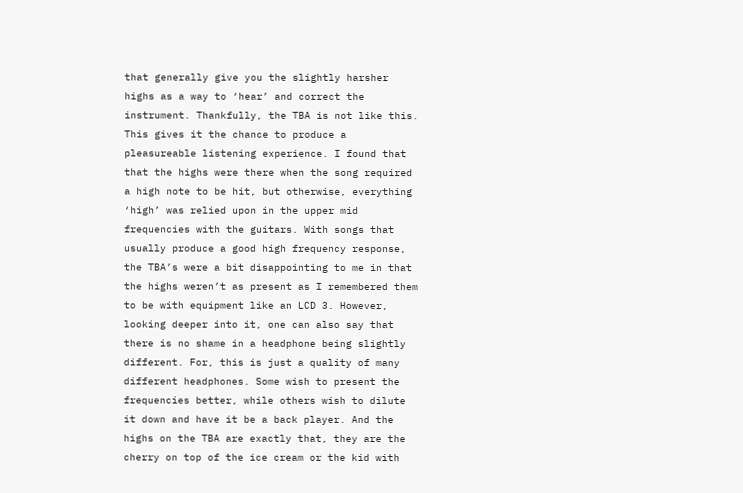that generally give you the slightly harsher highs as a way to ‘hear’ and correct the instrument. Thankfully, the TBA is not like this. This gives it the chance to produce a pleasureable listening experience. I found that that the highs were there when the song required a high note to be hit, but otherwise, everything ‘high’ was relied upon in the upper mid frequencies with the guitars. With songs that usually produce a good high frequency response, the TBA’s were a bit disappointing to me in that the highs weren’t as present as I remembered them to be with equipment like an LCD 3. However, looking deeper into it, one can also say that there is no shame in a headphone being slightly different. For, this is just a quality of many different headphones. Some wish to present the frequencies better, while others wish to dilute it down and have it be a back player. And the highs on the TBA are exactly that, they are the cherry on top of the ice cream or the kid with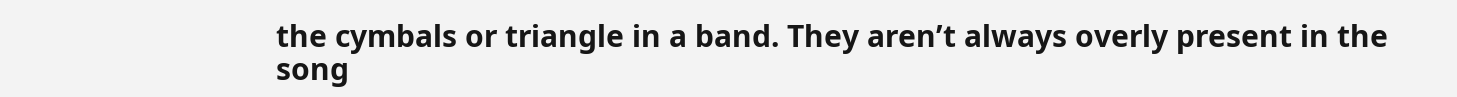the cymbals or triangle in a band. They aren’t always overly present in the song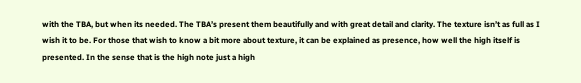with the TBA, but when its needed. The TBA’s present them beautifully and with great detail and clarity. The texture isn’t as full as I wish it to be. For those that wish to know a bit more about texture, it can be explained as presence, how well the high itself is presented. In the sense that is the high note just a high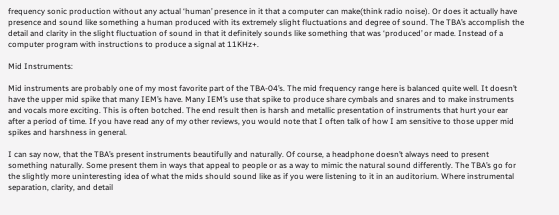frequency sonic production without any actual ‘human’ presence in it that a computer can make(think radio noise). Or does it actually have presence and sound like something a human produced with its extremely slight fluctuations and degree of sound. The TBA’s accomplish the detail and clarity in the slight fluctuation of sound in that it definitely sounds like something that was ‘produced’ or made. Instead of a computer program with instructions to produce a signal at 11KHz+.

Mid Instruments:

Mid instruments are probably one of my most favorite part of the TBA-04’s. The mid frequency range here is balanced quite well. It doesn’t have the upper mid spike that many IEM’s have. Many IEM’s use that spike to produce share cymbals and snares and to make instruments and vocals more exciting. This is often botched. The end result then is harsh and metallic presentation of instruments that hurt your ear after a period of time. If you have read any of my other reviews, you would note that I often talk of how I am sensitive to those upper mid spikes and harshness in general.

I can say now, that the TBA’s present instruments beautifully and naturally. Of course, a headphone doesn’t always need to present something naturally. Some present them in ways that appeal to people or as a way to mimic the natural sound differently. The TBA’s go for the slightly more uninteresting idea of what the mids should sound like as if you were listening to it in an auditorium. Where instrumental separation, clarity, and detail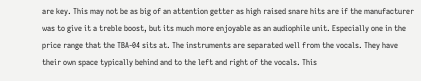are key. This may not be as big of an attention getter as high raised snare hits are if the manufacturer was to give it a treble boost, but its much more enjoyable as an audiophile unit. Especially one in the price range that the TBA-04 sits at. The instruments are separated well from the vocals. They have their own space typically behind and to the left and right of the vocals. This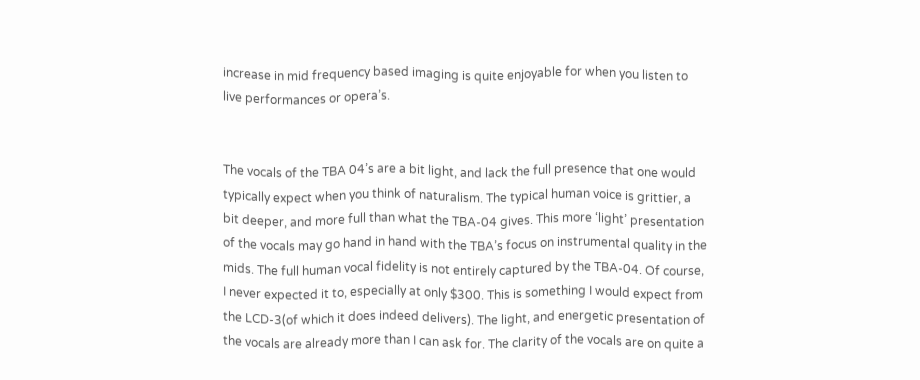increase in mid frequency based imaging is quite enjoyable for when you listen to live performances or opera’s.


The vocals of the TBA 04’s are a bit light, and lack the full presence that one would typically expect when you think of naturalism. The typical human voice is grittier, a bit deeper, and more full than what the TBA-04 gives. This more ‘light’ presentation of the vocals may go hand in hand with the TBA’s focus on instrumental quality in the mids. The full human vocal fidelity is not entirely captured by the TBA-04. Of course, I never expected it to, especially at only $300. This is something I would expect from the LCD-3(of which it does indeed delivers). The light, and energetic presentation of the vocals are already more than I can ask for. The clarity of the vocals are on quite a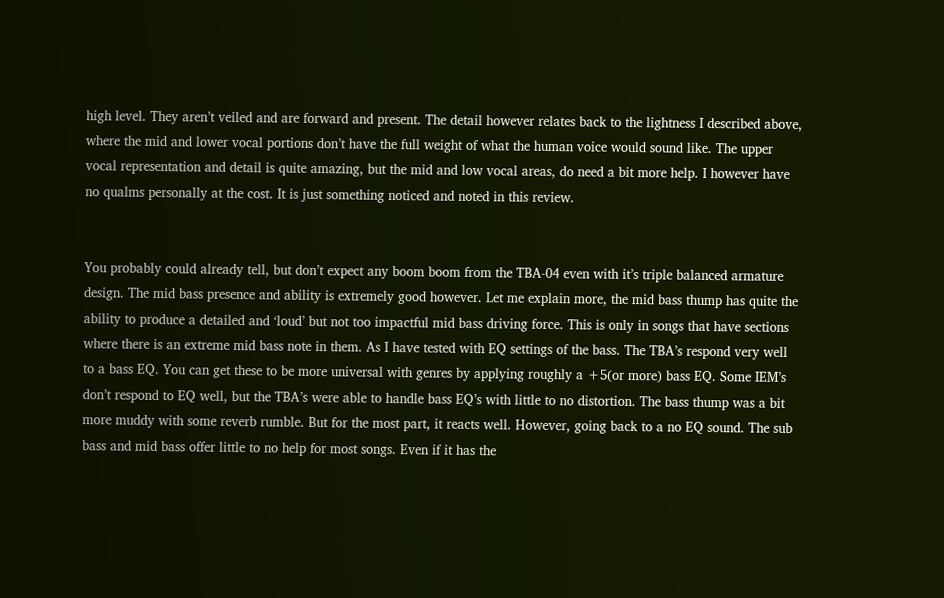high level. They aren’t veiled and are forward and present. The detail however relates back to the lightness I described above, where the mid and lower vocal portions don’t have the full weight of what the human voice would sound like. The upper vocal representation and detail is quite amazing, but the mid and low vocal areas, do need a bit more help. I however have no qualms personally at the cost. It is just something noticed and noted in this review.


You probably could already tell, but don’t expect any boom boom from the TBA-04 even with it’s triple balanced armature design. The mid bass presence and ability is extremely good however. Let me explain more, the mid bass thump has quite the ability to produce a detailed and ‘loud’ but not too impactful mid bass driving force. This is only in songs that have sections where there is an extreme mid bass note in them. As I have tested with EQ settings of the bass. The TBA’s respond very well to a bass EQ. You can get these to be more universal with genres by applying roughly a +5(or more) bass EQ. Some IEM’s don’t respond to EQ well, but the TBA’s were able to handle bass EQ’s with little to no distortion. The bass thump was a bit more muddy with some reverb rumble. But for the most part, it reacts well. However, going back to a no EQ sound. The sub bass and mid bass offer little to no help for most songs. Even if it has the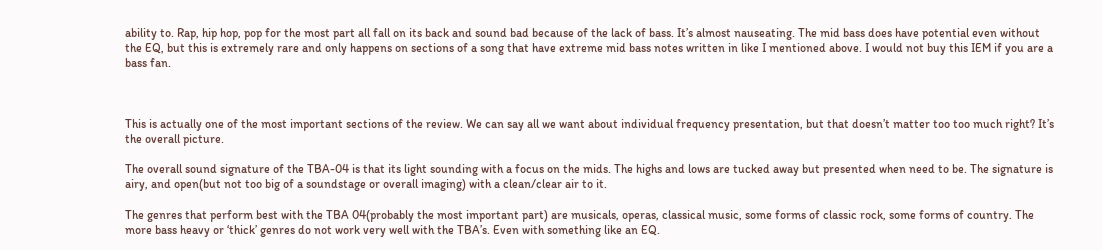ability to. Rap, hip hop, pop for the most part all fall on its back and sound bad because of the lack of bass. It’s almost nauseating. The mid bass does have potential even without the EQ, but this is extremely rare and only happens on sections of a song that have extreme mid bass notes written in like I mentioned above. I would not buy this IEM if you are a bass fan.



This is actually one of the most important sections of the review. We can say all we want about individual frequency presentation, but that doesn’t matter too too much right? It’s the overall picture.

The overall sound signature of the TBA-04 is that its light sounding with a focus on the mids. The highs and lows are tucked away but presented when need to be. The signature is airy, and open(but not too big of a soundstage or overall imaging) with a clean/clear air to it.

The genres that perform best with the TBA 04(probably the most important part) are musicals, operas, classical music, some forms of classic rock, some forms of country. The more bass heavy or ‘thick’ genres do not work very well with the TBA’s. Even with something like an EQ.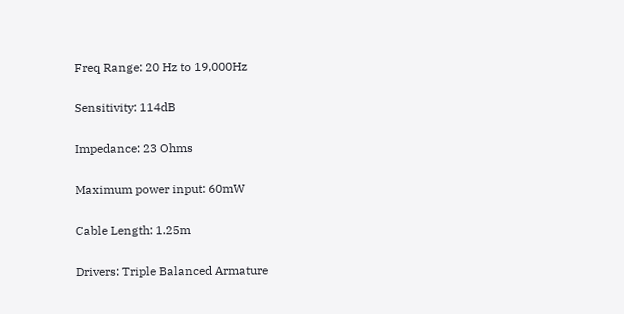Freq Range: 20 Hz to 19,000Hz

Sensitivity: 114dB

Impedance: 23 Ohms

Maximum power input: 60mW

Cable Length: 1.25m

Drivers: Triple Balanced Armature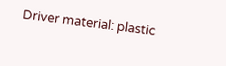Driver material: plastic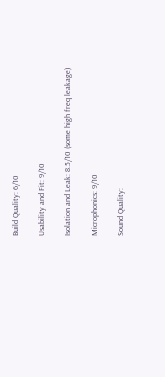Build Quality: 6/10

Usability and Fit: 9/10

Isolation and Leak: 8.5/10 (some high freq leakage)

Microphonics: 9/10

Sound Quality: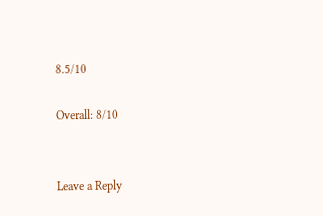8.5/10

Overall: 8/10


Leave a Reply